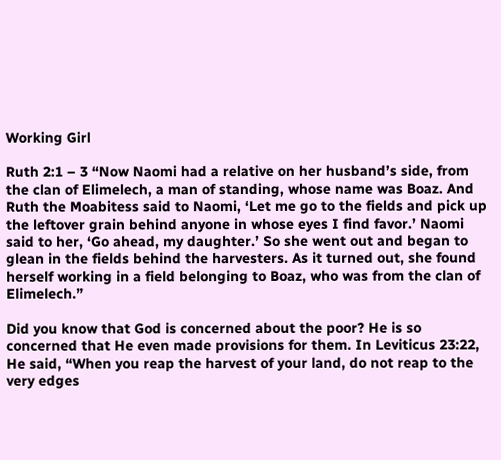Working Girl

Ruth 2:1 – 3 “Now Naomi had a relative on her husband’s side, from the clan of Elimelech, a man of standing, whose name was Boaz. And Ruth the Moabitess said to Naomi, ‘Let me go to the fields and pick up the leftover grain behind anyone in whose eyes I find favor.’ Naomi said to her, ‘Go ahead, my daughter.’ So she went out and began to glean in the fields behind the harvesters. As it turned out, she found herself working in a field belonging to Boaz, who was from the clan of Elimelech.”

Did you know that God is concerned about the poor? He is so concerned that He even made provisions for them. In Leviticus 23:22, He said, “When you reap the harvest of your land, do not reap to the very edges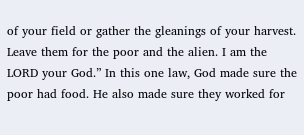of your field or gather the gleanings of your harvest. Leave them for the poor and the alien. I am the LORD your God.” In this one law, God made sure the poor had food. He also made sure they worked for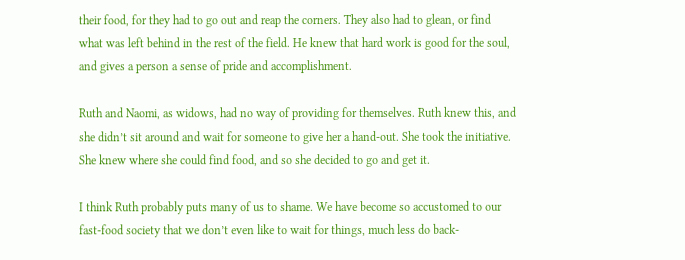their food, for they had to go out and reap the corners. They also had to glean, or find what was left behind in the rest of the field. He knew that hard work is good for the soul, and gives a person a sense of pride and accomplishment.

Ruth and Naomi, as widows, had no way of providing for themselves. Ruth knew this, and she didn’t sit around and wait for someone to give her a hand-out. She took the initiative. She knew where she could find food, and so she decided to go and get it.

I think Ruth probably puts many of us to shame. We have become so accustomed to our fast-food society that we don’t even like to wait for things, much less do back-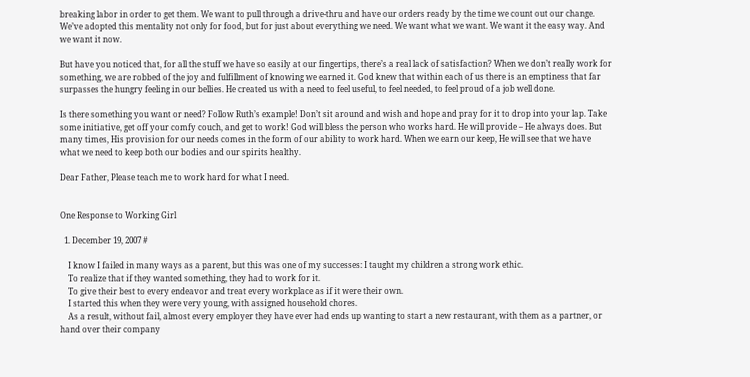breaking labor in order to get them. We want to pull through a drive-thru and have our orders ready by the time we count out our change. We’ve adopted this mentality not only for food, but for just about everything we need. We want what we want. We want it the easy way. And we want it now.

But have you noticed that, for all the stuff we have so easily at our fingertips, there’s a real lack of satisfaction? When we don’t really work for something, we are robbed of the joy and fulfillment of knowing we earned it. God knew that within each of us there is an emptiness that far surpasses the hungry feeling in our bellies. He created us with a need to feel useful, to feel needed, to feel proud of a job well done.

Is there something you want or need? Follow Ruth’s example! Don’t sit around and wish and hope and pray for it to drop into your lap. Take some initiative, get off your comfy couch, and get to work! God will bless the person who works hard. He will provide – He always does. But many times, His provision for our needs comes in the form of our ability to work hard. When we earn our keep, He will see that we have what we need to keep both our bodies and our spirits healthy.

Dear Father, Please teach me to work hard for what I need.


One Response to Working Girl

  1. December 19, 2007 #

    I know I failed in many ways as a parent, but this was one of my successes: I taught my children a strong work ethic.
    To realize that if they wanted something, they had to work for it.
    To give their best to every endeavor and treat every workplace as if it were their own.
    I started this when they were very young, with assigned household chores.
    As a result, without fail, almost every employer they have ever had ends up wanting to start a new restaurant, with them as a partner, or hand over their company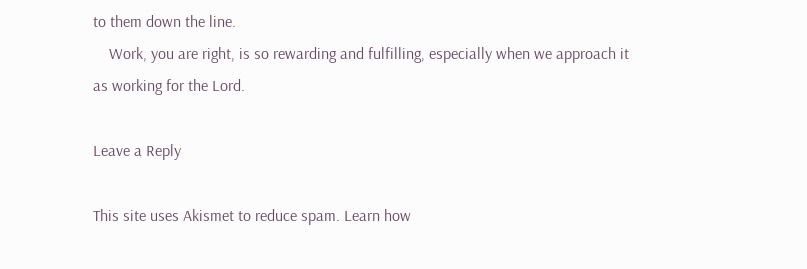to them down the line.
    Work, you are right, is so rewarding and fulfilling, especially when we approach it as working for the Lord.

Leave a Reply

This site uses Akismet to reduce spam. Learn how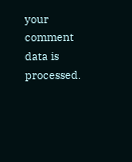your comment data is processed.